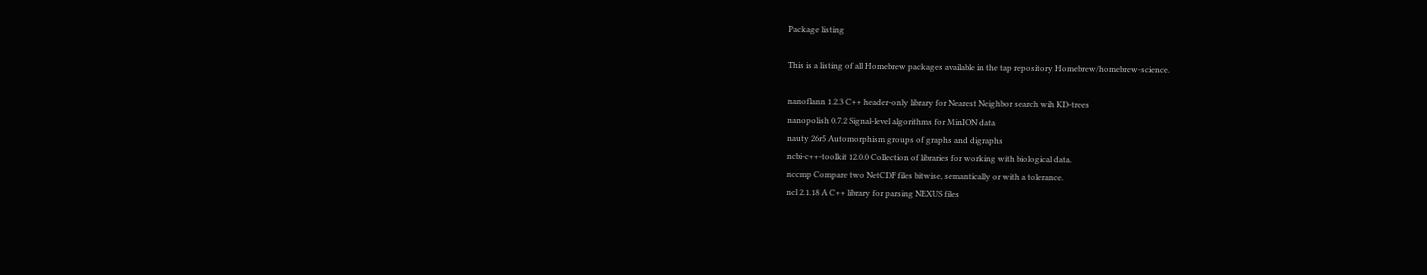Package listing

This is a listing of all Homebrew packages available in the tap repository Homebrew/homebrew-science.

nanoflann 1.2.3 C++ header-only library for Nearest Neighbor search wih KD-trees
nanopolish 0.7.2 Signal-level algorithms for MinION data
nauty 26r5 Automorphism groups of graphs and digraphs
ncbi-c++-toolkit 12.0.0 Collection of libraries for working with biological data.
nccmp Compare two NetCDF files bitwise, semantically or with a tolerance.
ncl 2.1.18 A C++ library for parsing NEXUS files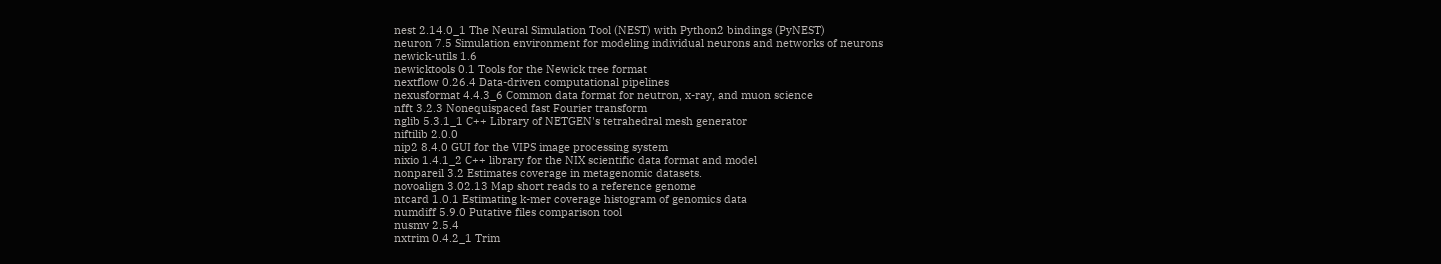nest 2.14.0_1 The Neural Simulation Tool (NEST) with Python2 bindings (PyNEST)
neuron 7.5 Simulation environment for modeling individual neurons and networks of neurons
newick-utils 1.6
newicktools 0.1 Tools for the Newick tree format
nextflow 0.26.4 Data-driven computational pipelines
nexusformat 4.4.3_6 Common data format for neutron, x-ray, and muon science
nfft 3.2.3 Nonequispaced fast Fourier transform
nglib 5.3.1_1 C++ Library of NETGEN's tetrahedral mesh generator
niftilib 2.0.0
nip2 8.4.0 GUI for the VIPS image processing system
nixio 1.4.1_2 C++ library for the NIX scientific data format and model
nonpareil 3.2 Estimates coverage in metagenomic datasets.
novoalign 3.02.13 Map short reads to a reference genome
ntcard 1.0.1 Estimating k-mer coverage histogram of genomics data
numdiff 5.9.0 Putative files comparison tool
nusmv 2.5.4
nxtrim 0.4.2_1 Trim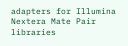adapters for Illumina Nextera Mate Pair libraries